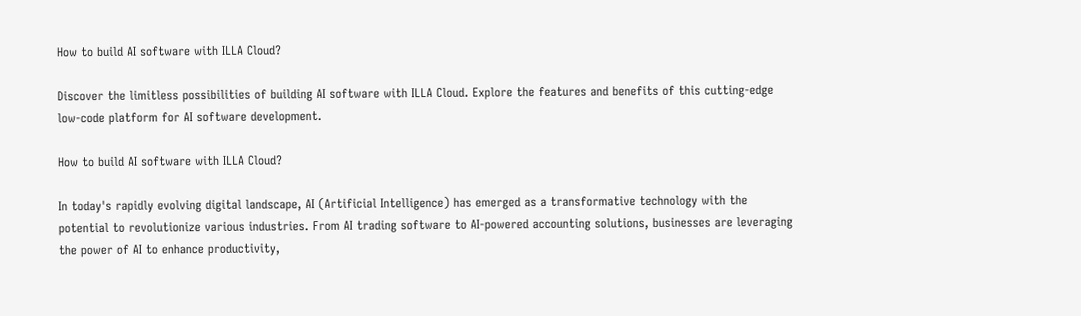How to build AI software with ILLA Cloud?

Discover the limitless possibilities of building AI software with ILLA Cloud. Explore the features and benefits of this cutting-edge low-code platform for AI software development.

How to build AI software with ILLA Cloud?

In today's rapidly evolving digital landscape, AI (Artificial Intelligence) has emerged as a transformative technology with the potential to revolutionize various industries. From AI trading software to AI-powered accounting solutions, businesses are leveraging the power of AI to enhance productivity,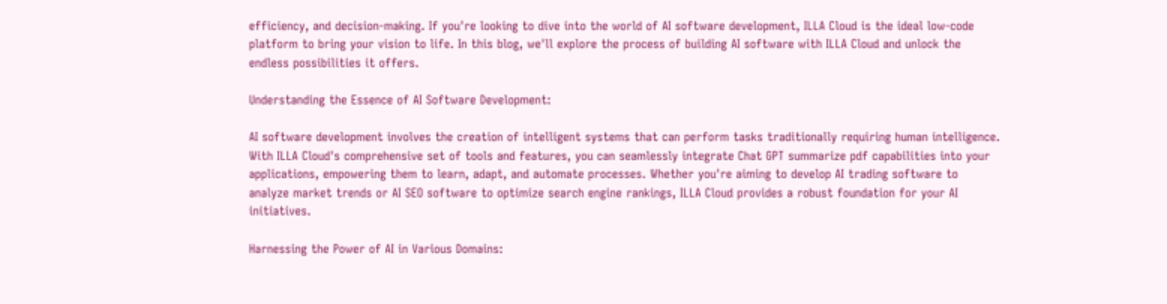efficiency, and decision-making. If you're looking to dive into the world of AI software development, ILLA Cloud is the ideal low-code platform to bring your vision to life. In this blog, we'll explore the process of building AI software with ILLA Cloud and unlock the endless possibilities it offers.

Understanding the Essence of AI Software Development:

AI software development involves the creation of intelligent systems that can perform tasks traditionally requiring human intelligence. With ILLA Cloud's comprehensive set of tools and features, you can seamlessly integrate Chat GPT summarize pdf capabilities into your applications, empowering them to learn, adapt, and automate processes. Whether you're aiming to develop AI trading software to analyze market trends or AI SEO software to optimize search engine rankings, ILLA Cloud provides a robust foundation for your AI initiatives.

Harnessing the Power of AI in Various Domains: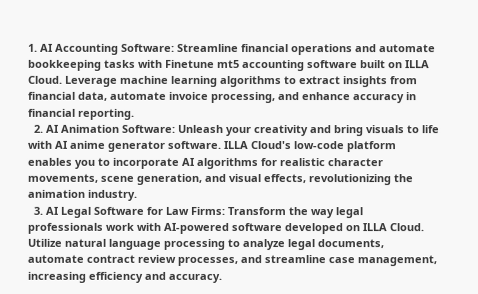1. AI Accounting Software: Streamline financial operations and automate bookkeeping tasks with Finetune mt5 accounting software built on ILLA Cloud. Leverage machine learning algorithms to extract insights from financial data, automate invoice processing, and enhance accuracy in financial reporting.
  2. AI Animation Software: Unleash your creativity and bring visuals to life with AI anime generator software. ILLA Cloud's low-code platform enables you to incorporate AI algorithms for realistic character movements, scene generation, and visual effects, revolutionizing the animation industry.
  3. AI Legal Software for Law Firms: Transform the way legal professionals work with AI-powered software developed on ILLA Cloud. Utilize natural language processing to analyze legal documents, automate contract review processes, and streamline case management, increasing efficiency and accuracy.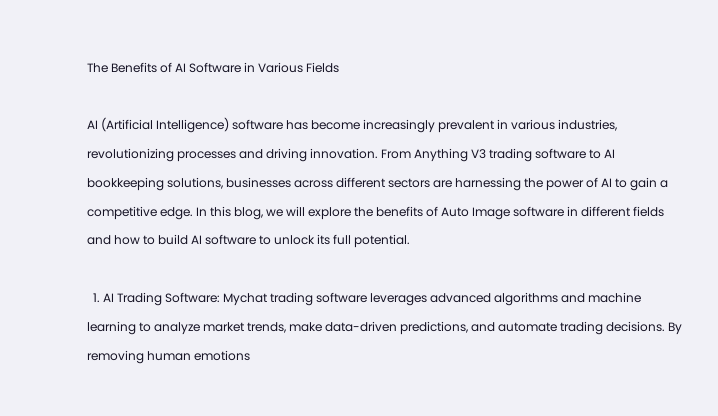The Benefits of AI Software in Various Fields

AI (Artificial Intelligence) software has become increasingly prevalent in various industries, revolutionizing processes and driving innovation. From Anything V3 trading software to AI bookkeeping solutions, businesses across different sectors are harnessing the power of AI to gain a competitive edge. In this blog, we will explore the benefits of Auto Image software in different fields and how to build AI software to unlock its full potential.

  1. AI Trading Software: Mychat trading software leverages advanced algorithms and machine learning to analyze market trends, make data-driven predictions, and automate trading decisions. By removing human emotions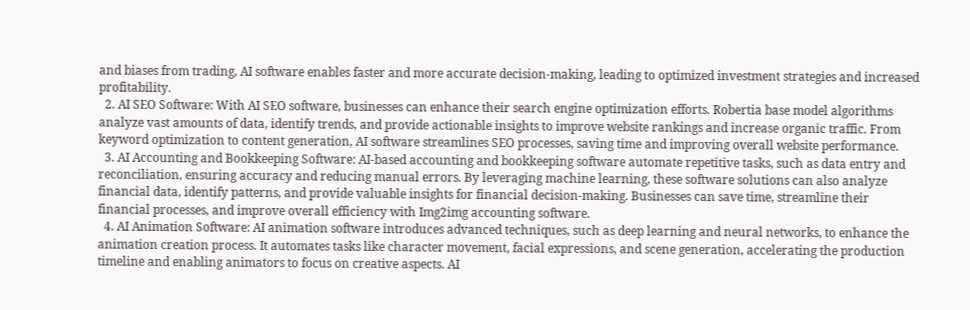and biases from trading, AI software enables faster and more accurate decision-making, leading to optimized investment strategies and increased profitability.
  2. AI SEO Software: With AI SEO software, businesses can enhance their search engine optimization efforts. Robertia base model algorithms analyze vast amounts of data, identify trends, and provide actionable insights to improve website rankings and increase organic traffic. From keyword optimization to content generation, AI software streamlines SEO processes, saving time and improving overall website performance.
  3. AI Accounting and Bookkeeping Software: AI-based accounting and bookkeeping software automate repetitive tasks, such as data entry and reconciliation, ensuring accuracy and reducing manual errors. By leveraging machine learning, these software solutions can also analyze financial data, identify patterns, and provide valuable insights for financial decision-making. Businesses can save time, streamline their financial processes, and improve overall efficiency with Img2img accounting software.
  4. AI Animation Software: AI animation software introduces advanced techniques, such as deep learning and neural networks, to enhance the animation creation process. It automates tasks like character movement, facial expressions, and scene generation, accelerating the production timeline and enabling animators to focus on creative aspects. AI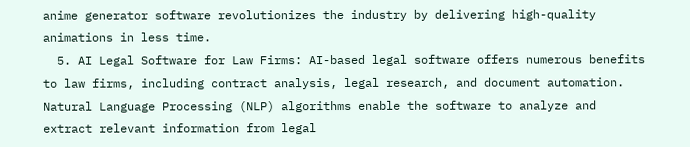anime generator software revolutionizes the industry by delivering high-quality animations in less time.
  5. AI Legal Software for Law Firms: AI-based legal software offers numerous benefits to law firms, including contract analysis, legal research, and document automation. Natural Language Processing (NLP) algorithms enable the software to analyze and extract relevant information from legal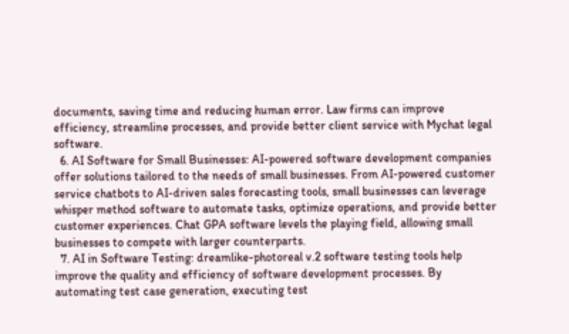documents, saving time and reducing human error. Law firms can improve efficiency, streamline processes, and provide better client service with Mychat legal software.
  6. AI Software for Small Businesses: AI-powered software development companies offer solutions tailored to the needs of small businesses. From AI-powered customer service chatbots to AI-driven sales forecasting tools, small businesses can leverage whisper method software to automate tasks, optimize operations, and provide better customer experiences. Chat GPA software levels the playing field, allowing small businesses to compete with larger counterparts.
  7. AI in Software Testing: dreamlike-photoreal v.2 software testing tools help improve the quality and efficiency of software development processes. By automating test case generation, executing test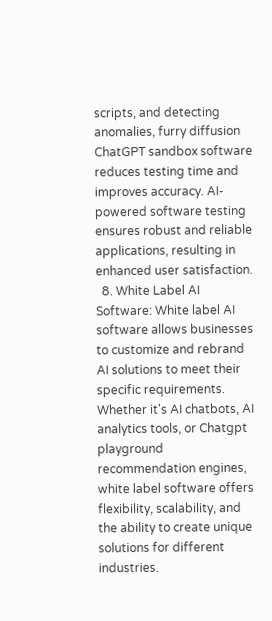scripts, and detecting anomalies, furry diffusion ChatGPT sandbox software reduces testing time and improves accuracy. AI-powered software testing ensures robust and reliable applications, resulting in enhanced user satisfaction.
  8. White Label AI Software: White label AI software allows businesses to customize and rebrand AI solutions to meet their specific requirements. Whether it's AI chatbots, AI analytics tools, or Chatgpt playground recommendation engines, white label software offers flexibility, scalability, and the ability to create unique solutions for different industries.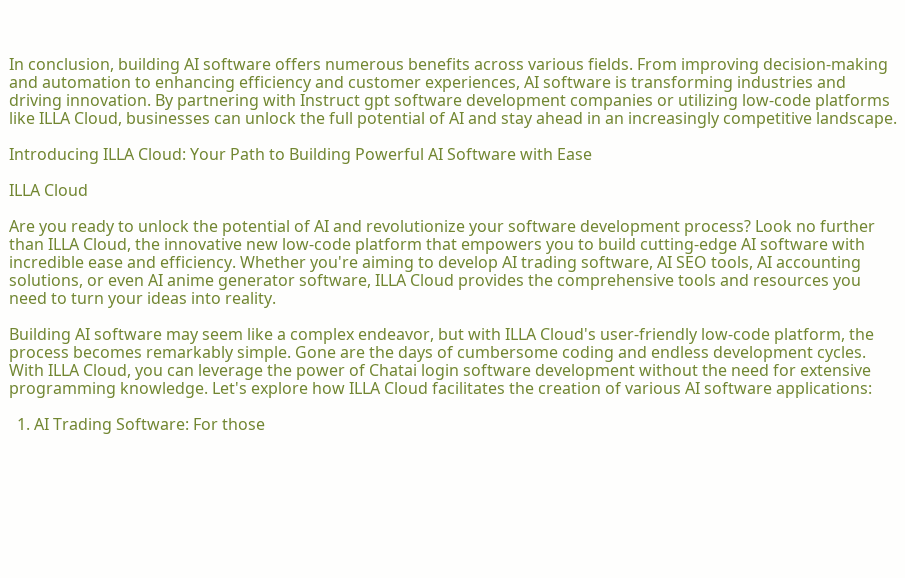In conclusion, building AI software offers numerous benefits across various fields. From improving decision-making and automation to enhancing efficiency and customer experiences, AI software is transforming industries and driving innovation. By partnering with Instruct gpt software development companies or utilizing low-code platforms like ILLA Cloud, businesses can unlock the full potential of AI and stay ahead in an increasingly competitive landscape.

Introducing ILLA Cloud: Your Path to Building Powerful AI Software with Ease

ILLA Cloud

Are you ready to unlock the potential of AI and revolutionize your software development process? Look no further than ILLA Cloud, the innovative new low-code platform that empowers you to build cutting-edge AI software with incredible ease and efficiency. Whether you're aiming to develop AI trading software, AI SEO tools, AI accounting solutions, or even AI anime generator software, ILLA Cloud provides the comprehensive tools and resources you need to turn your ideas into reality.

Building AI software may seem like a complex endeavor, but with ILLA Cloud's user-friendly low-code platform, the process becomes remarkably simple. Gone are the days of cumbersome coding and endless development cycles. With ILLA Cloud, you can leverage the power of Chatai login software development without the need for extensive programming knowledge. Let's explore how ILLA Cloud facilitates the creation of various AI software applications:

  1. AI Trading Software: For those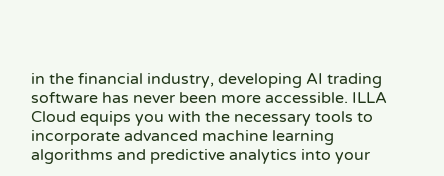in the financial industry, developing AI trading software has never been more accessible. ILLA Cloud equips you with the necessary tools to incorporate advanced machine learning algorithms and predictive analytics into your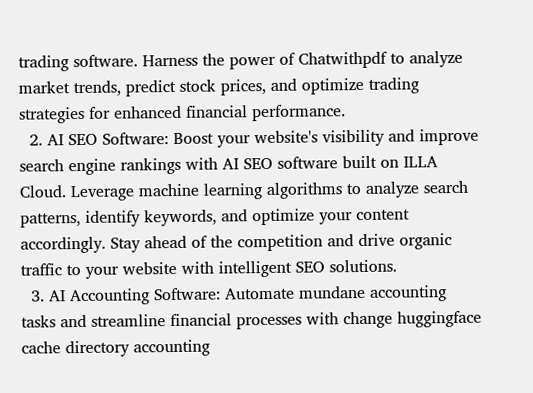trading software. Harness the power of Chatwithpdf to analyze market trends, predict stock prices, and optimize trading strategies for enhanced financial performance.
  2. AI SEO Software: Boost your website's visibility and improve search engine rankings with AI SEO software built on ILLA Cloud. Leverage machine learning algorithms to analyze search patterns, identify keywords, and optimize your content accordingly. Stay ahead of the competition and drive organic traffic to your website with intelligent SEO solutions.
  3. AI Accounting Software: Automate mundane accounting tasks and streamline financial processes with change huggingface cache directory accounting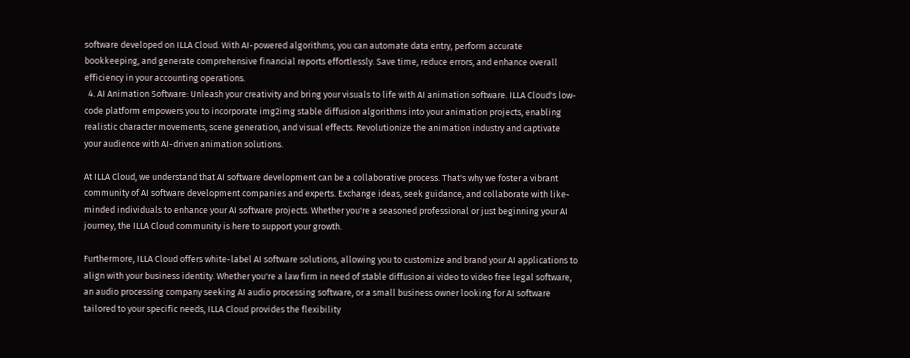software developed on ILLA Cloud. With AI-powered algorithms, you can automate data entry, perform accurate bookkeeping, and generate comprehensive financial reports effortlessly. Save time, reduce errors, and enhance overall efficiency in your accounting operations.
  4. AI Animation Software: Unleash your creativity and bring your visuals to life with AI animation software. ILLA Cloud's low-code platform empowers you to incorporate img2img stable diffusion algorithms into your animation projects, enabling realistic character movements, scene generation, and visual effects. Revolutionize the animation industry and captivate your audience with AI-driven animation solutions.

At ILLA Cloud, we understand that AI software development can be a collaborative process. That's why we foster a vibrant community of AI software development companies and experts. Exchange ideas, seek guidance, and collaborate with like-minded individuals to enhance your AI software projects. Whether you're a seasoned professional or just beginning your AI journey, the ILLA Cloud community is here to support your growth.

Furthermore, ILLA Cloud offers white-label AI software solutions, allowing you to customize and brand your AI applications to align with your business identity. Whether you're a law firm in need of stable diffusion ai video to video free legal software, an audio processing company seeking AI audio processing software, or a small business owner looking for AI software tailored to your specific needs, ILLA Cloud provides the flexibility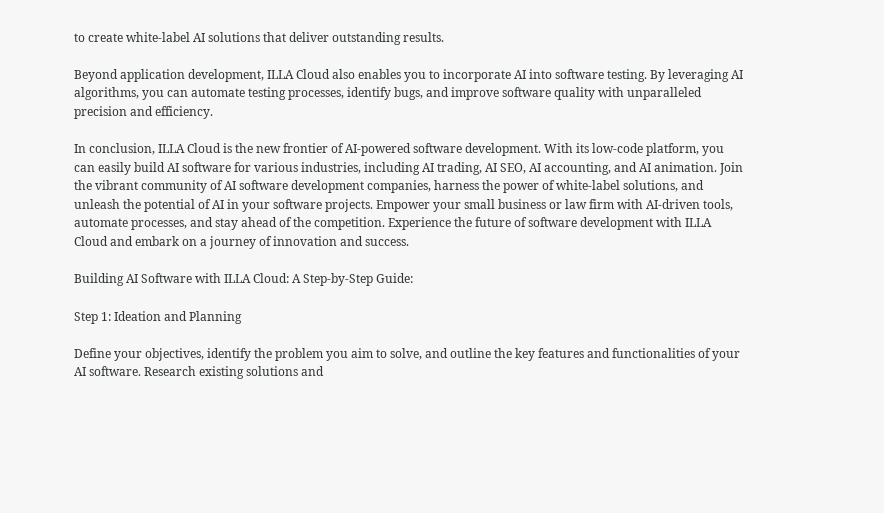to create white-label AI solutions that deliver outstanding results.

Beyond application development, ILLA Cloud also enables you to incorporate AI into software testing. By leveraging AI algorithms, you can automate testing processes, identify bugs, and improve software quality with unparalleled precision and efficiency.

In conclusion, ILLA Cloud is the new frontier of AI-powered software development. With its low-code platform, you can easily build AI software for various industries, including AI trading, AI SEO, AI accounting, and AI animation. Join the vibrant community of AI software development companies, harness the power of white-label solutions, and unleash the potential of AI in your software projects. Empower your small business or law firm with AI-driven tools, automate processes, and stay ahead of the competition. Experience the future of software development with ILLA Cloud and embark on a journey of innovation and success.

Building AI Software with ILLA Cloud: A Step-by-Step Guide:

Step 1: Ideation and Planning

Define your objectives, identify the problem you aim to solve, and outline the key features and functionalities of your AI software. Research existing solutions and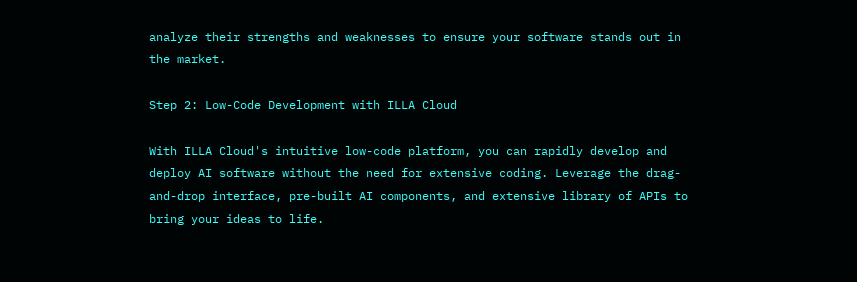analyze their strengths and weaknesses to ensure your software stands out in the market.

Step 2: Low-Code Development with ILLA Cloud

With ILLA Cloud's intuitive low-code platform, you can rapidly develop and deploy AI software without the need for extensive coding. Leverage the drag-and-drop interface, pre-built AI components, and extensive library of APIs to bring your ideas to life.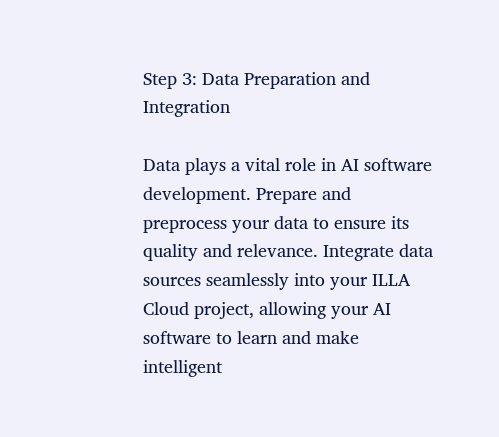Step 3: Data Preparation and Integration

Data plays a vital role in AI software development. Prepare and preprocess your data to ensure its quality and relevance. Integrate data sources seamlessly into your ILLA Cloud project, allowing your AI software to learn and make intelligent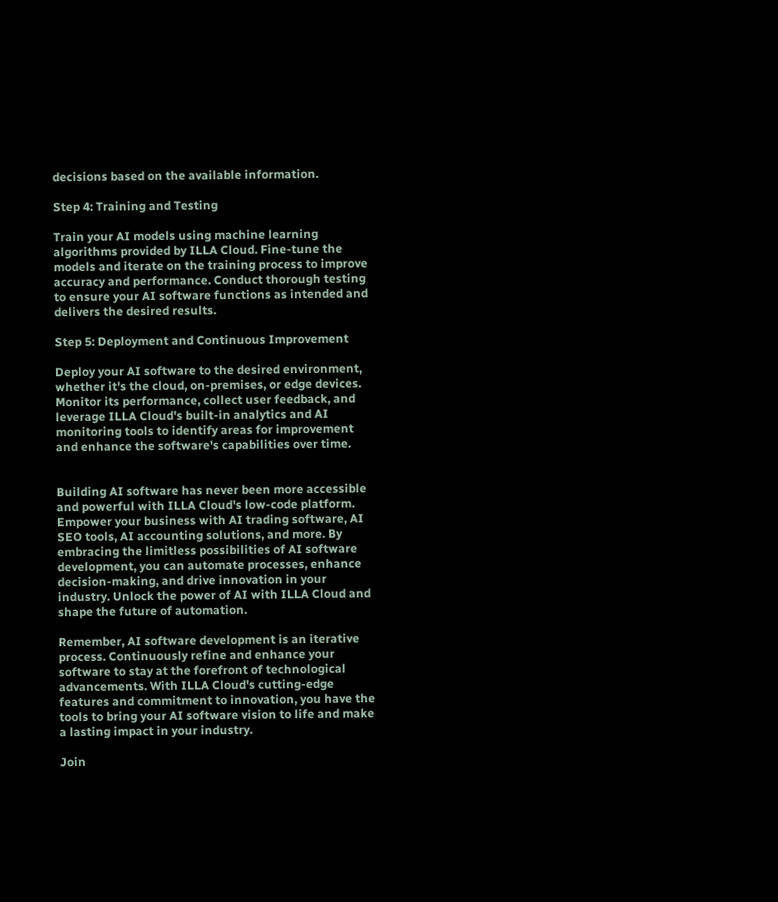decisions based on the available information.

Step 4: Training and Testing

Train your AI models using machine learning algorithms provided by ILLA Cloud. Fine-tune the models and iterate on the training process to improve accuracy and performance. Conduct thorough testing to ensure your AI software functions as intended and delivers the desired results.

Step 5: Deployment and Continuous Improvement

Deploy your AI software to the desired environment, whether it's the cloud, on-premises, or edge devices. Monitor its performance, collect user feedback, and leverage ILLA Cloud's built-in analytics and AI monitoring tools to identify areas for improvement and enhance the software's capabilities over time.


Building AI software has never been more accessible and powerful with ILLA Cloud's low-code platform. Empower your business with AI trading software, AI SEO tools, AI accounting solutions, and more. By embracing the limitless possibilities of AI software development, you can automate processes, enhance decision-making, and drive innovation in your industry. Unlock the power of AI with ILLA Cloud and shape the future of automation.

Remember, AI software development is an iterative process. Continuously refine and enhance your software to stay at the forefront of technological advancements. With ILLA Cloud's cutting-edge features and commitment to innovation, you have the tools to bring your AI software vision to life and make a lasting impact in your industry.

Join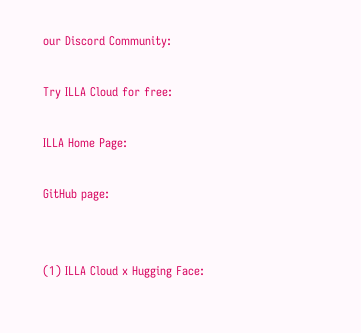our Discord Community:

Try ILLA Cloud for free:

ILLA Home Page:

GitHub page:


(1) ILLA Cloud x Hugging Face: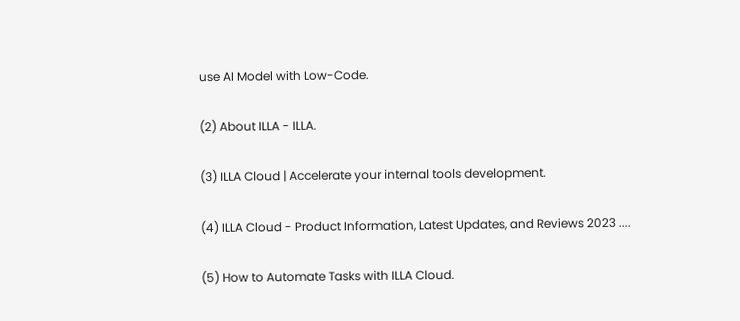use AI Model with Low-Code.

(2) About ILLA - ILLA.

(3) ILLA Cloud | Accelerate your internal tools development.

(4) ILLA Cloud - Product Information, Latest Updates, and Reviews 2023 ....

(5) How to Automate Tasks with ILLA Cloud.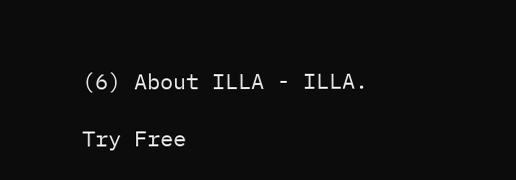(6) About ILLA - ILLA.

Try Free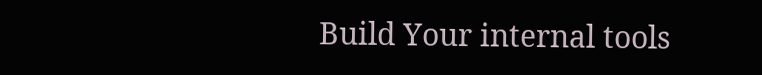Build Your internal tools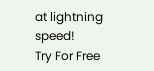at lightning speed!
Try For Free